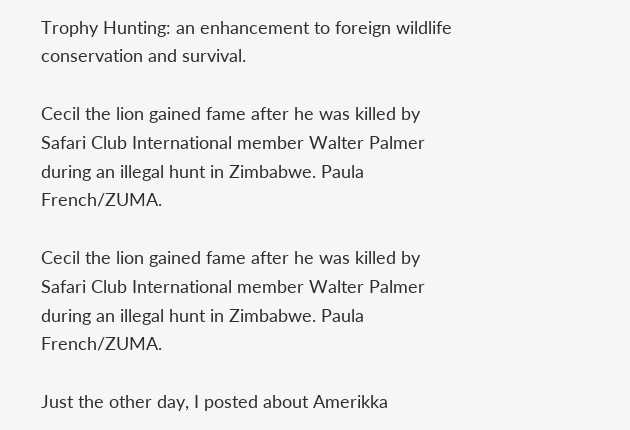Trophy Hunting: an enhancement to foreign wildlife conservation and survival.

Cecil the lion gained fame after he was killed by Safari Club International member Walter Palmer during an illegal hunt in Zimbabwe. Paula French/ZUMA.

Cecil the lion gained fame after he was killed by Safari Club International member Walter Palmer during an illegal hunt in Zimbabwe. Paula French/ZUMA.

Just the other day, I posted about Amerikka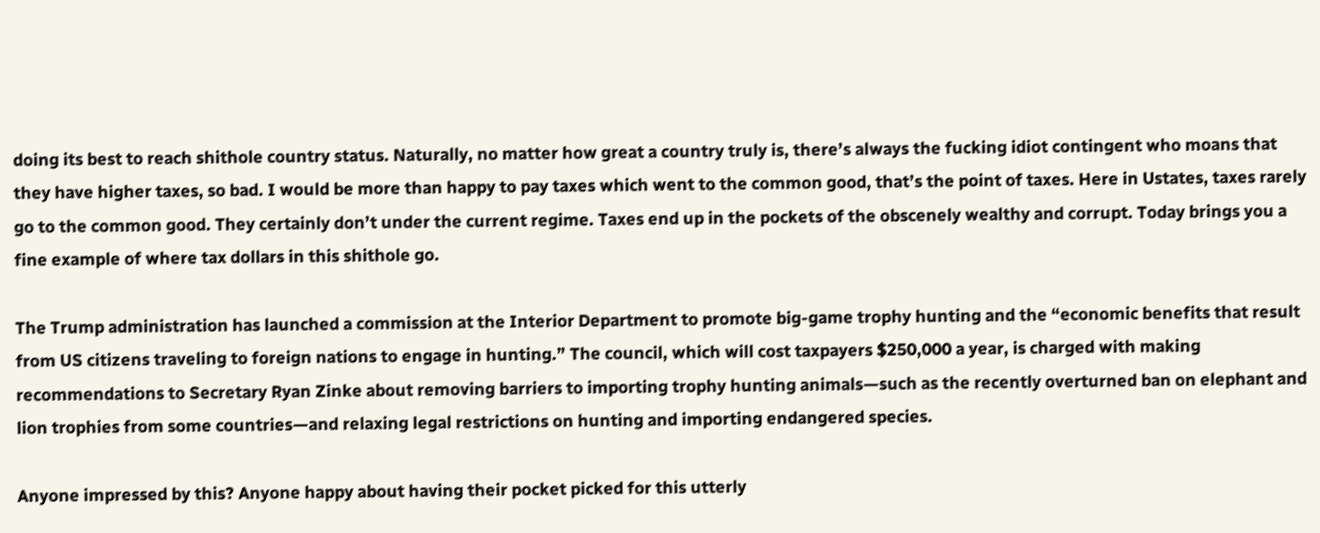doing its best to reach shithole country status. Naturally, no matter how great a country truly is, there’s always the fucking idiot contingent who moans that they have higher taxes, so bad. I would be more than happy to pay taxes which went to the common good, that’s the point of taxes. Here in Ustates, taxes rarely go to the common good. They certainly don’t under the current regime. Taxes end up in the pockets of the obscenely wealthy and corrupt. Today brings you a fine example of where tax dollars in this shithole go.

The Trump administration has launched a commission at the Interior Department to promote big-game trophy hunting and the “economic benefits that result from US citizens traveling to foreign nations to engage in hunting.” The council, which will cost taxpayers $250,000 a year, is charged with making recommendations to Secretary Ryan Zinke about removing barriers to importing trophy hunting animals—such as the recently overturned ban on elephant and lion trophies from some countries—and relaxing legal restrictions on hunting and importing endangered species.

Anyone impressed by this? Anyone happy about having their pocket picked for this utterly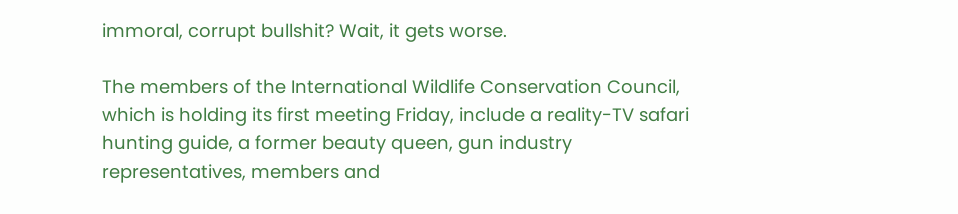immoral, corrupt bullshit? Wait, it gets worse.

The members of the International Wildlife Conservation Council, which is holding its first meeting Friday, include a reality-TV safari hunting guide, a former beauty queen, gun industry representatives, members and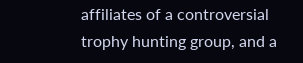affiliates of a controversial trophy hunting group, and a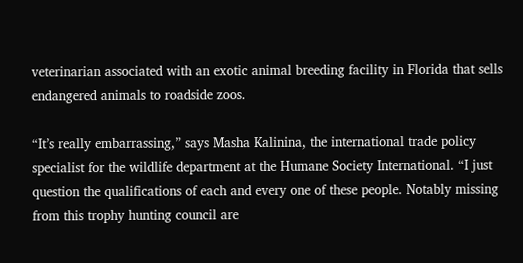veterinarian associated with an exotic animal breeding facility in Florida that sells endangered animals to roadside zoos.

“It’s really embarrassing,” says Masha Kalinina, the international trade policy specialist for the wildlife department at the Humane Society International. “I just question the qualifications of each and every one of these people. Notably missing from this trophy hunting council are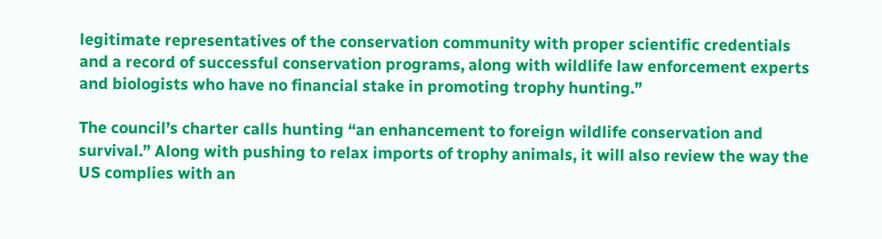legitimate representatives of the conservation community with proper scientific credentials and a record of successful conservation programs, along with wildlife law enforcement experts and biologists who have no financial stake in promoting trophy hunting.”

The council’s charter calls hunting “an enhancement to foreign wildlife conservation and survival.” Along with pushing to relax imports of trophy animals, it will also review the way the US complies with an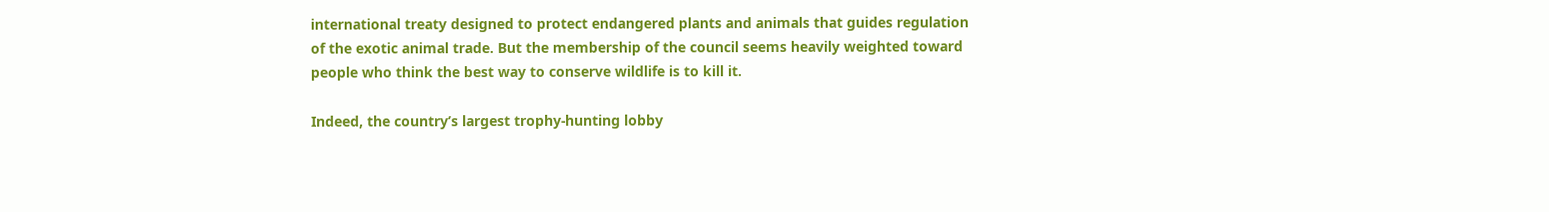international treaty designed to protect endangered plants and animals that guides regulation of the exotic animal trade. But the membership of the council seems heavily weighted toward people who think the best way to conserve wildlife is to kill it.

Indeed, the country’s largest trophy-hunting lobby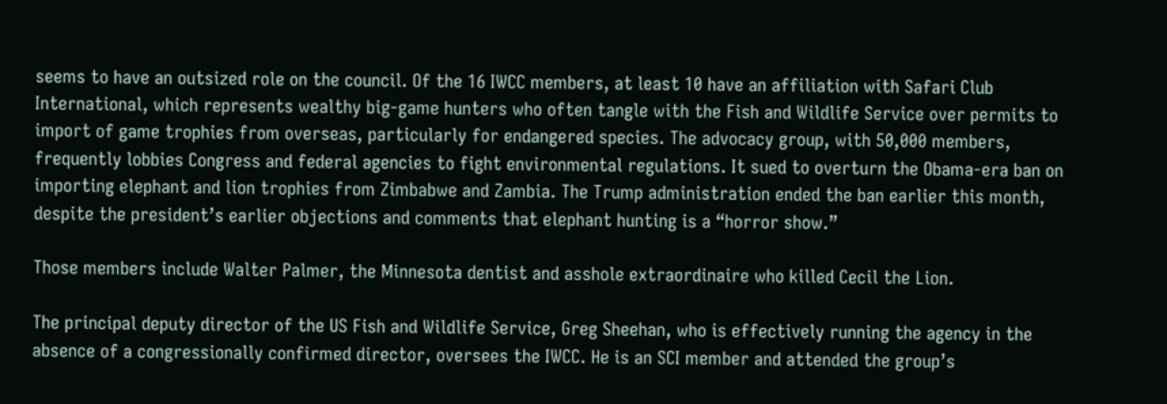seems to have an outsized role on the council. Of the 16 IWCC members, at least 10 have an affiliation with Safari Club International, which represents wealthy big-game hunters who often tangle with the Fish and Wildlife Service over permits to import of game trophies from overseas, particularly for endangered species. The advocacy group, with 50,000 members, frequently lobbies Congress and federal agencies to fight environmental regulations. It sued to overturn the Obama-era ban on importing elephant and lion trophies from Zimbabwe and Zambia. The Trump administration ended the ban earlier this month, despite the president’s earlier objections and comments that elephant hunting is a “horror show.”

Those members include Walter Palmer, the Minnesota dentist and asshole extraordinaire who killed Cecil the Lion.

The principal deputy director of the US Fish and Wildlife Service, Greg Sheehan, who is effectively running the agency in the absence of a congressionally confirmed director, oversees the IWCC. He is an SCI member and attended the group’s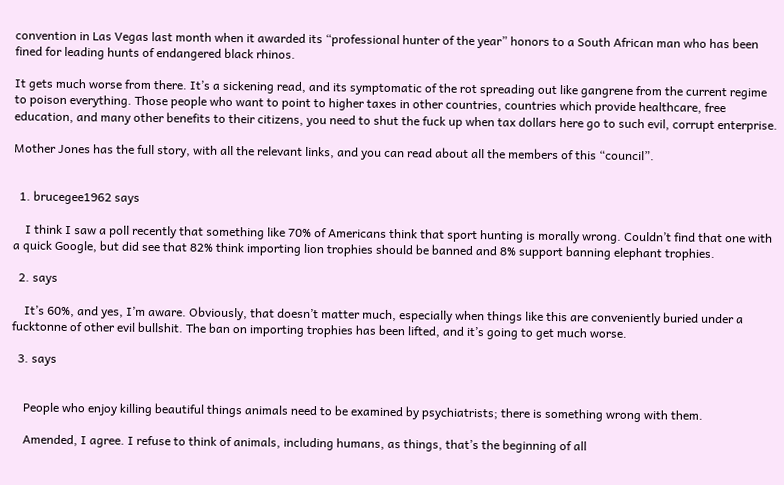convention in Las Vegas last month when it awarded its “professional hunter of the year” honors to a South African man who has been fined for leading hunts of endangered black rhinos.

It gets much worse from there. It’s a sickening read, and its symptomatic of the rot spreading out like gangrene from the current regime to poison everything. Those people who want to point to higher taxes in other countries, countries which provide healthcare, free education, and many other benefits to their citizens, you need to shut the fuck up when tax dollars here go to such evil, corrupt enterprise.

Mother Jones has the full story, with all the relevant links, and you can read about all the members of this “council”.


  1. brucegee1962 says

    I think I saw a poll recently that something like 70% of Americans think that sport hunting is morally wrong. Couldn’t find that one with a quick Google, but did see that 82% think importing lion trophies should be banned and 8% support banning elephant trophies.

  2. says

    It’s 60%, and yes, I’m aware. Obviously, that doesn’t matter much, especially when things like this are conveniently buried under a fucktonne of other evil bullshit. The ban on importing trophies has been lifted, and it’s going to get much worse.

  3. says


    People who enjoy killing beautiful things animals need to be examined by psychiatrists; there is something wrong with them.

    Amended, I agree. I refuse to think of animals, including humans, as things, that’s the beginning of all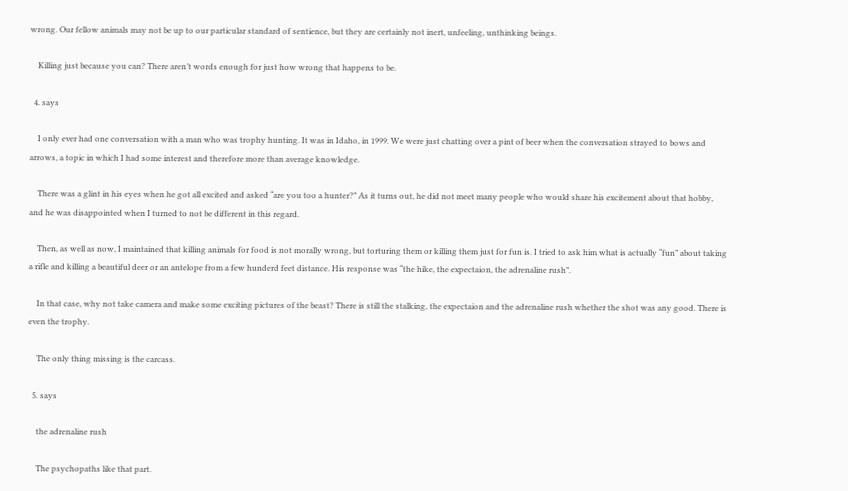wrong. Our fellow animals may not be up to our particular standard of sentience, but they are certainly not inert, unfeeling, unthinking beings.

    Killing just because you can? There aren’t words enough for just how wrong that happens to be.

  4. says

    I only ever had one conversation with a man who was trophy hunting. It was in Idaho, in 1999. We were just chatting over a pint of beer when the conversation strayed to bows and arrows, a topic in which I had some interest and therefore more than average knowledge.

    There was a glint in his eyes when he got all excited and asked “are you too a hunter?” As it turns out, he did not meet many people who would share his excitement about that hobby, and he was disappointed when I turned to not be different in this regard.

    Then, as well as now, I maintained that killing animals for food is not morally wrong, but torturing them or killing them just for fun is. I tried to ask him what is actually “fun” about taking a rifle and killing a beautiful deer or an antelope from a few hunderd feet distance. His response was “the hike, the expectaion, the adrenaline rush”.

    In that case, why not take camera and make some exciting pictures of the beast? There is still the stalking, the expectaion and the adrenaline rush whether the shot was any good. There is even the trophy.

    The only thing missing is the carcass.

  5. says

    the adrenaline rush

    The psychopaths like that part.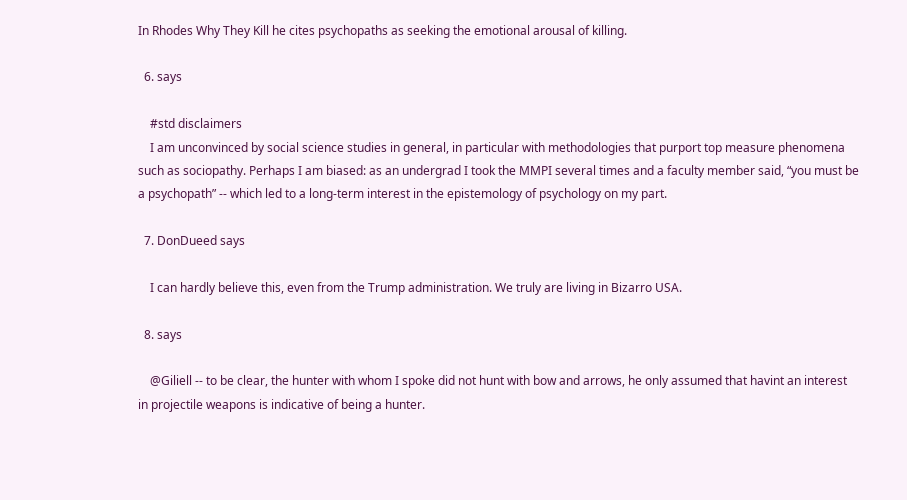In Rhodes Why They Kill he cites psychopaths as seeking the emotional arousal of killing.

  6. says

    #std disclaimers
    I am unconvinced by social science studies in general, in particular with methodologies that purport top measure phenomena such as sociopathy. Perhaps I am biased: as an undergrad I took the MMPI several times and a faculty member said, “you must be a psychopath” -- which led to a long-term interest in the epistemology of psychology on my part.

  7. DonDueed says

    I can hardly believe this, even from the Trump administration. We truly are living in Bizarro USA.

  8. says

    @Giliell -- to be clear, the hunter with whom I spoke did not hunt with bow and arrows, he only assumed that havint an interest in projectile weapons is indicative of being a hunter.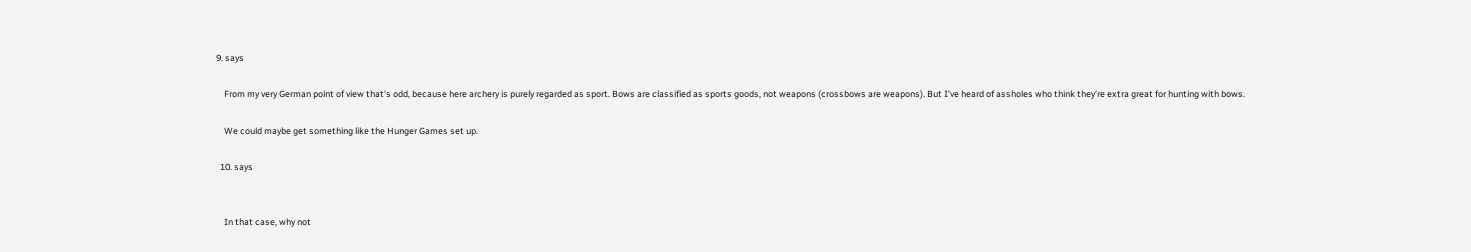9. says

    From my very German point of view that’s odd, because here archery is purely regarded as sport. Bows are classified as sports goods, not weapons (crossbows are weapons). But I’ve heard of assholes who think they’re extra great for hunting with bows.

    We could maybe get something like the Hunger Games set up.

  10. says


    In that case, why not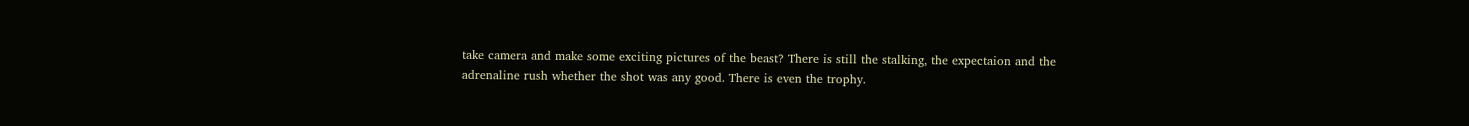take camera and make some exciting pictures of the beast? There is still the stalking, the expectaion and the adrenaline rush whether the shot was any good. There is even the trophy.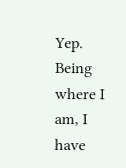Yep. Being where I am, I have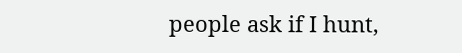people ask if I hunt,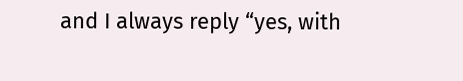and I always reply “yes, with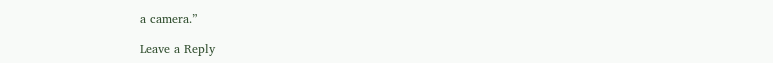a camera.”

Leave a Reply